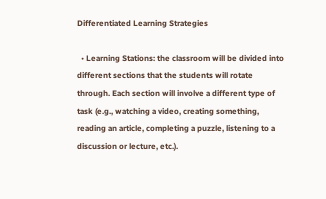Differentiated Learning Strategies

  • Learning Stations: the classroom will be divided into different sections that the students will rotate through. Each section will involve a different type of task (e.g., watching a video, creating something, reading an article, completing a puzzle, listening to a discussion or lecture, etc.).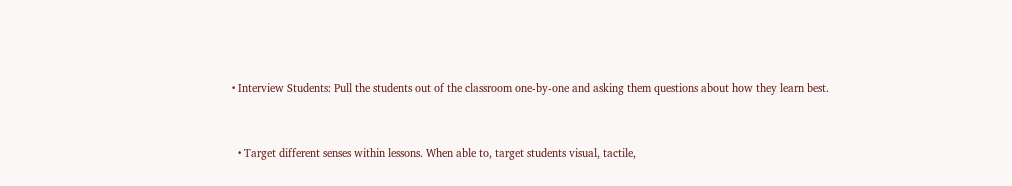• Interview Students: Pull the students out of the classroom one-by-one and asking them questions about how they learn best.


  • Target different senses within lessons. When able to, target students visual, tactile,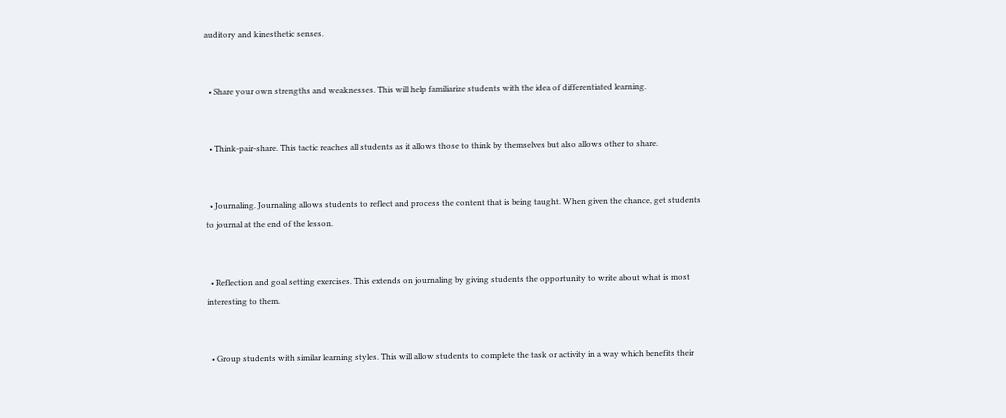auditory and kinesthetic senses.


  • Share your own strengths and weaknesses. This will help familiarize students with the idea of differentiated learning.


  • Think-pair-share. This tactic reaches all students as it allows those to think by themselves but also allows other to share.


  • Journaling. Journaling allows students to reflect and process the content that is being taught. When given the chance, get students to journal at the end of the lesson.


  • Reflection and goal setting exercises. This extends on journaling by giving students the opportunity to write about what is most interesting to them.


  • Group students with similar learning styles. This will allow students to complete the task or activity in a way which benefits their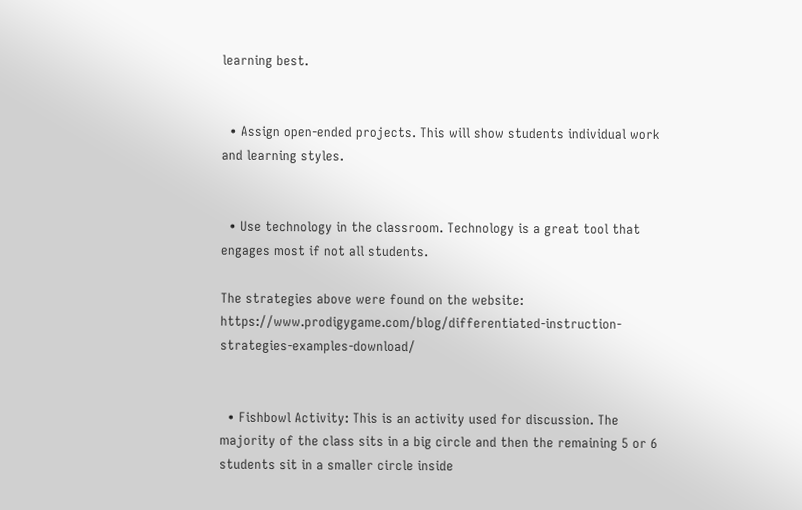learning best.


  • Assign open-ended projects. This will show students individual work and learning styles.


  • Use technology in the classroom. Technology is a great tool that engages most if not all students.

The strategies above were found on the website: https://www.prodigygame.com/blog/differentiated-instruction-strategies-examples-download/


  • Fishbowl Activity: This is an activity used for discussion. The majority of the class sits in a big circle and then the remaining 5 or 6 students sit in a smaller circle inside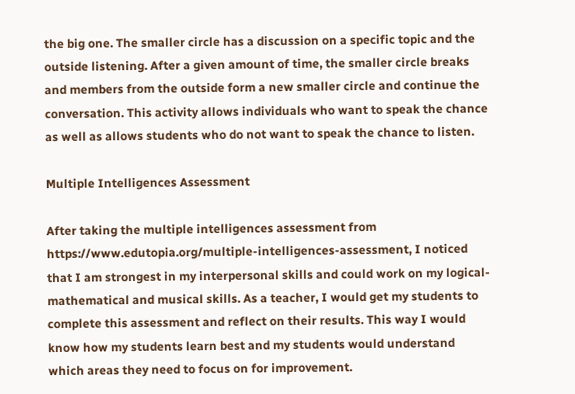the big one. The smaller circle has a discussion on a specific topic and the outside listening. After a given amount of time, the smaller circle breaks and members from the outside form a new smaller circle and continue the conversation. This activity allows individuals who want to speak the chance as well as allows students who do not want to speak the chance to listen.

Multiple Intelligences Assessment

After taking the multiple intelligences assessment from https://www.edutopia.org/multiple-intelligences-assessment, I noticed that I am strongest in my interpersonal skills and could work on my logical-mathematical and musical skills. As a teacher, I would get my students to complete this assessment and reflect on their results. This way I would know how my students learn best and my students would understand which areas they need to focus on for improvement.